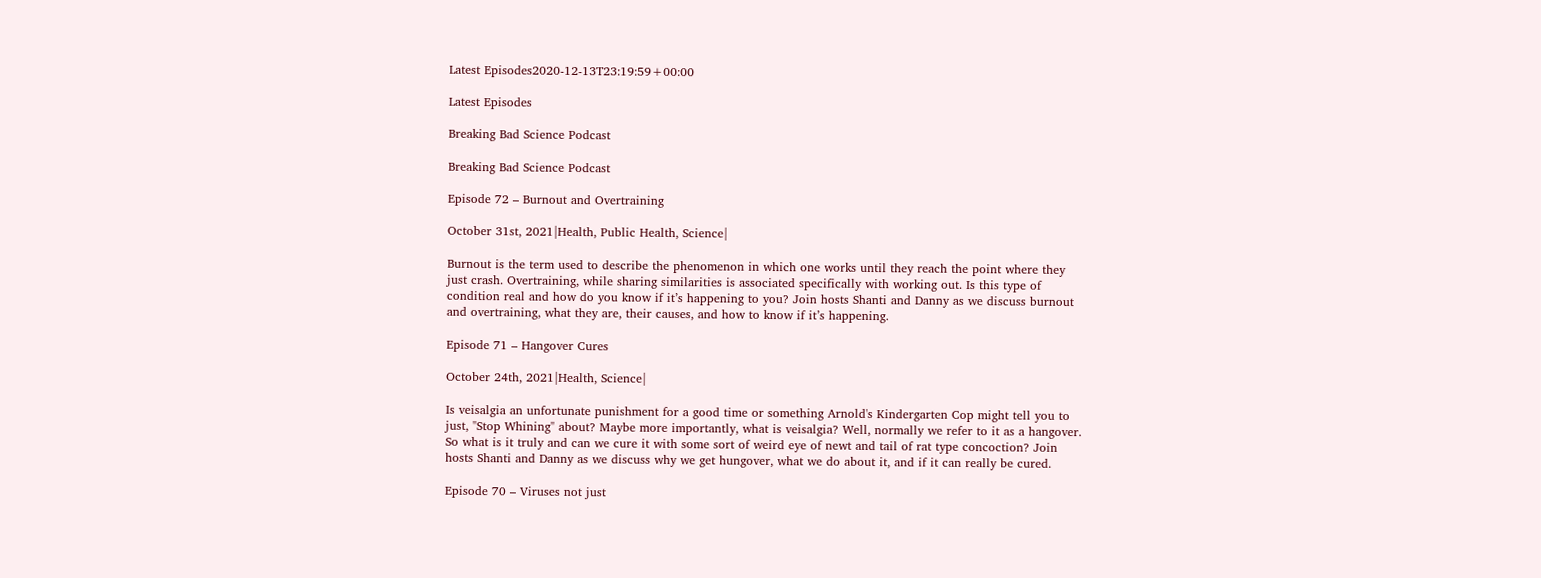Latest Episodes2020-12-13T23:19:59+00:00

Latest Episodes

Breaking Bad Science Podcast

Breaking Bad Science Podcast

Episode 72 – Burnout and Overtraining

October 31st, 2021|Health, Public Health, Science|

Burnout is the term used to describe the phenomenon in which one works until they reach the point where they just crash. Overtraining, while sharing similarities is associated specifically with working out. Is this type of condition real and how do you know if it’s happening to you? Join hosts Shanti and Danny as we discuss burnout and overtraining, what they are, their causes, and how to know if it’s happening.

Episode 71 – Hangover Cures

October 24th, 2021|Health, Science|

Is veisalgia an unfortunate punishment for a good time or something Arnold's Kindergarten Cop might tell you to just, "Stop Whining" about? Maybe more importantly, what is veisalgia? Well, normally we refer to it as a hangover. So what is it truly and can we cure it with some sort of weird eye of newt and tail of rat type concoction? Join hosts Shanti and Danny as we discuss why we get hungover, what we do about it, and if it can really be cured.

Episode 70 – Viruses not just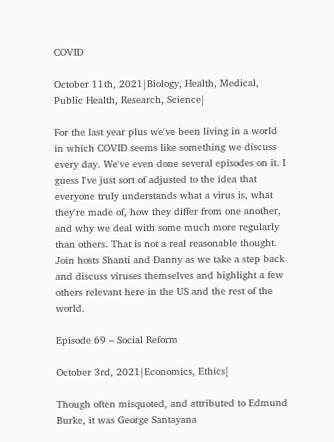COVID

October 11th, 2021|Biology, Health, Medical, Public Health, Research, Science|

For the last year plus we've been living in a world in which COVID seems like something we discuss every day. We've even done several episodes on it. I guess I've just sort of adjusted to the idea that everyone truly understands what a virus is, what they're made of, how they differ from one another, and why we deal with some much more regularly than others. That is not a real reasonable thought. Join hosts Shanti and Danny as we take a step back and discuss viruses themselves and highlight a few others relevant here in the US and the rest of the world.

Episode 69 – Social Reform

October 3rd, 2021|Economics, Ethics|

Though often misquoted, and attributed to Edmund Burke, it was George Santayana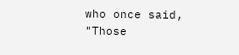who once said, "Those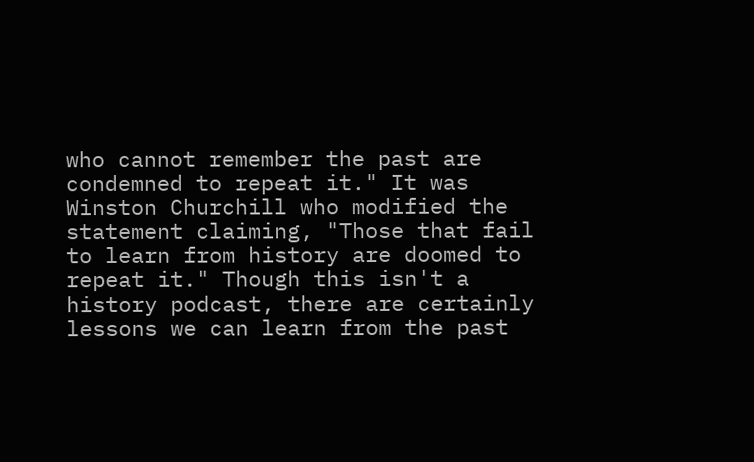who cannot remember the past are condemned to repeat it." It was Winston Churchill who modified the statement claiming, "Those that fail to learn from history are doomed to repeat it." Though this isn't a history podcast, there are certainly lessons we can learn from the past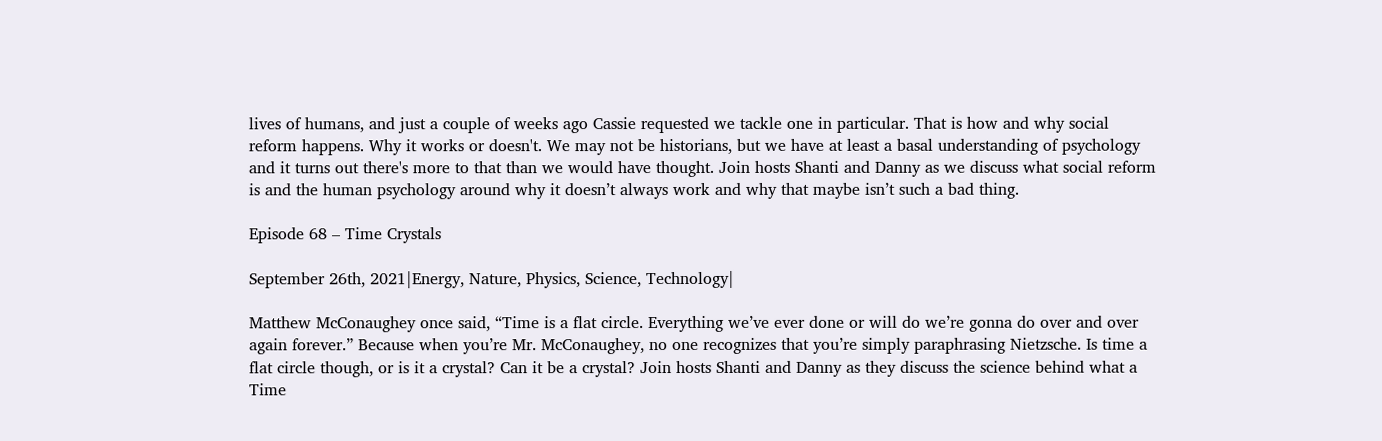lives of humans, and just a couple of weeks ago Cassie requested we tackle one in particular. That is how and why social reform happens. Why it works or doesn't. We may not be historians, but we have at least a basal understanding of psychology and it turns out there's more to that than we would have thought. Join hosts Shanti and Danny as we discuss what social reform is and the human psychology around why it doesn’t always work and why that maybe isn’t such a bad thing.

Episode 68 – Time Crystals

September 26th, 2021|Energy, Nature, Physics, Science, Technology|

Matthew McConaughey once said, “Time is a flat circle. Everything we’ve ever done or will do we’re gonna do over and over again forever.” Because when you’re Mr. McConaughey, no one recognizes that you’re simply paraphrasing Nietzsche. Is time a flat circle though, or is it a crystal? Can it be a crystal? Join hosts Shanti and Danny as they discuss the science behind what a Time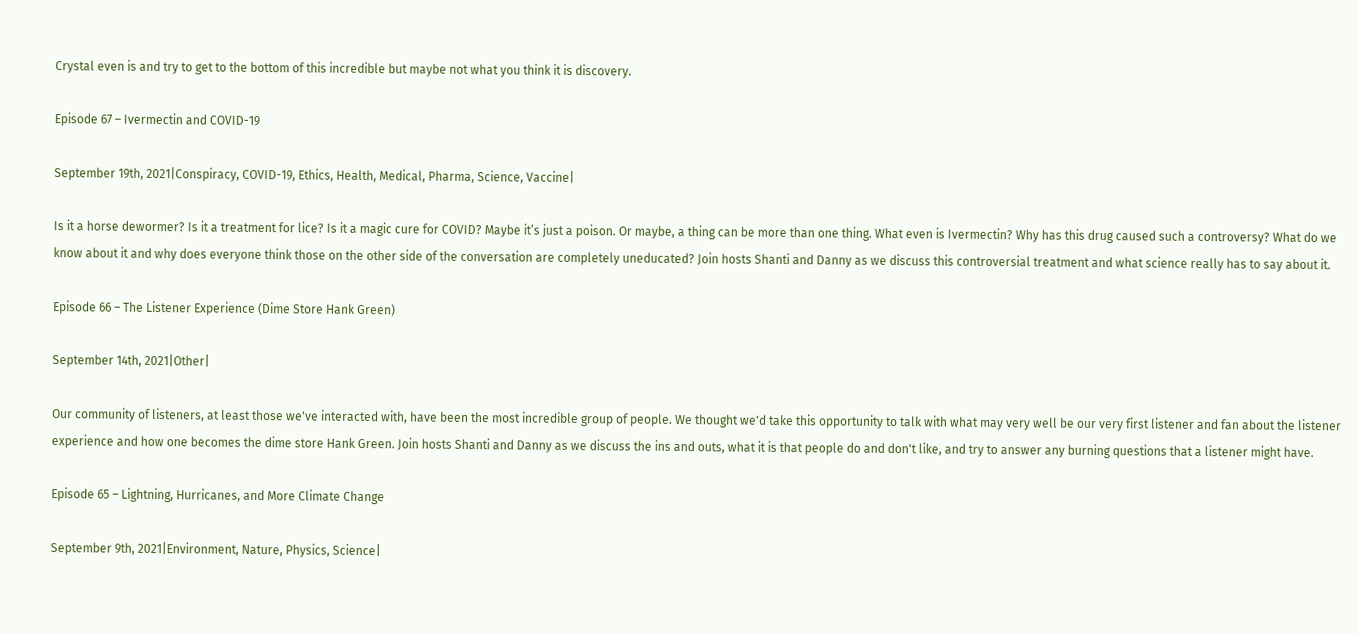Crystal even is and try to get to the bottom of this incredible but maybe not what you think it is discovery.

Episode 67 – Ivermectin and COVID-19

September 19th, 2021|Conspiracy, COVID-19, Ethics, Health, Medical, Pharma, Science, Vaccine|

Is it a horse dewormer? Is it a treatment for lice? Is it a magic cure for COVID? Maybe it’s just a poison. Or maybe, a thing can be more than one thing. What even is Ivermectin? Why has this drug caused such a controversy? What do we know about it and why does everyone think those on the other side of the conversation are completely uneducated? Join hosts Shanti and Danny as we discuss this controversial treatment and what science really has to say about it.

Episode 66 – The Listener Experience (Dime Store Hank Green)

September 14th, 2021|Other|

Our community of listeners, at least those we've interacted with, have been the most incredible group of people. We thought we'd take this opportunity to talk with what may very well be our very first listener and fan about the listener experience and how one becomes the dime store Hank Green. Join hosts Shanti and Danny as we discuss the ins and outs, what it is that people do and don't like, and try to answer any burning questions that a listener might have.

Episode 65 – Lightning, Hurricanes, and More Climate Change

September 9th, 2021|Environment, Nature, Physics, Science|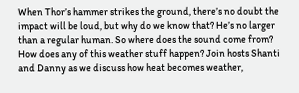When Thor’s hammer strikes the ground, there’s no doubt the impact will be loud, but why do we know that? He’s no larger than a regular human. So where does the sound come from? How does any of this weather stuff happen? Join hosts Shanti and Danny as we discuss how heat becomes weather,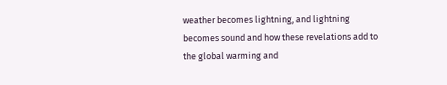weather becomes lightning, and lightning becomes sound and how these revelations add to the global warming and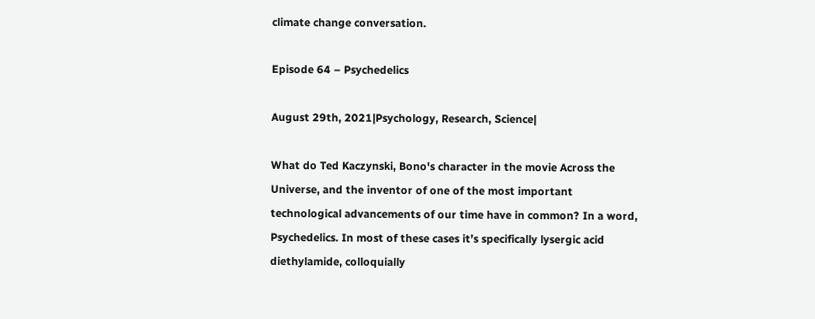climate change conversation.

Episode 64 – Psychedelics

August 29th, 2021|Psychology, Research, Science|

What do Ted Kaczynski, Bono's character in the movie Across the Universe, and the inventor of one of the most important technological advancements of our time have in common? In a word, Psychedelics. In most of these cases it’s specifically lysergic acid diethylamide, colloquially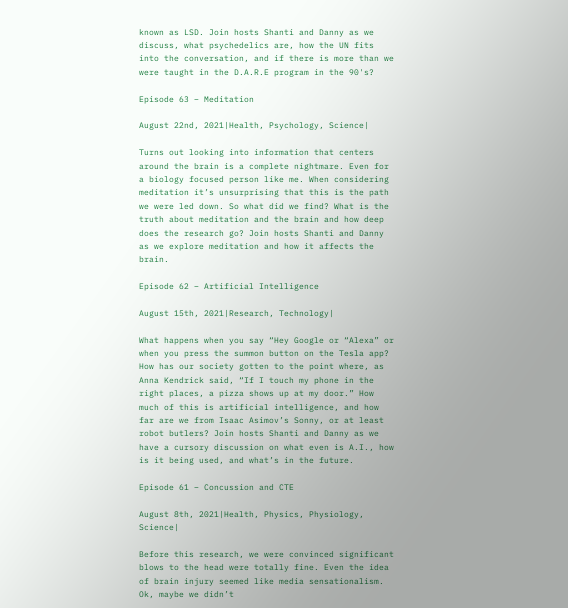known as LSD. Join hosts Shanti and Danny as we discuss, what psychedelics are, how the UN fits into the conversation, and if there is more than we were taught in the D.A.R.E program in the 90's?

Episode 63 – Meditation

August 22nd, 2021|Health, Psychology, Science|

Turns out looking into information that centers around the brain is a complete nightmare. Even for a biology focused person like me. When considering meditation it’s unsurprising that this is the path we were led down. So what did we find? What is the truth about meditation and the brain and how deep does the research go? Join hosts Shanti and Danny as we explore meditation and how it affects the brain.

Episode 62 – Artificial Intelligence

August 15th, 2021|Research, Technology|

What happens when you say “Hey Google or “Alexa” or when you press the summon button on the Tesla app? How has our society gotten to the point where, as Anna Kendrick said, “If I touch my phone in the right places, a pizza shows up at my door.” How much of this is artificial intelligence, and how far are we from Isaac Asimov’s Sonny, or at least robot butlers? Join hosts Shanti and Danny as we have a cursory discussion on what even is A.I., how is it being used, and what’s in the future.

Episode 61 – Concussion and CTE

August 8th, 2021|Health, Physics, Physiology, Science|

Before this research, we were convinced significant blows to the head were totally fine. Even the idea of brain injury seemed like media sensationalism. Ok, maybe we didn’t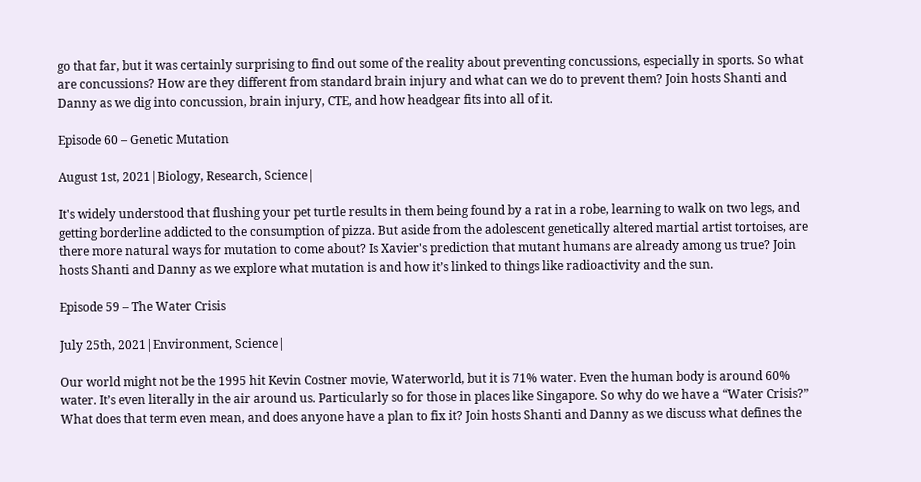go that far, but it was certainly surprising to find out some of the reality about preventing concussions, especially in sports. So what are concussions? How are they different from standard brain injury and what can we do to prevent them? Join hosts Shanti and Danny as we dig into concussion, brain injury, CTE, and how headgear fits into all of it.

Episode 60 – Genetic Mutation

August 1st, 2021|Biology, Research, Science|

It's widely understood that flushing your pet turtle results in them being found by a rat in a robe, learning to walk on two legs, and getting borderline addicted to the consumption of pizza. But aside from the adolescent genetically altered martial artist tortoises, are there more natural ways for mutation to come about? Is Xavier's prediction that mutant humans are already among us true? Join hosts Shanti and Danny as we explore what mutation is and how it’s linked to things like radioactivity and the sun.

Episode 59 – The Water Crisis

July 25th, 2021|Environment, Science|

Our world might not be the 1995 hit Kevin Costner movie, Waterworld, but it is 71% water. Even the human body is around 60% water. It’s even literally in the air around us. Particularly so for those in places like Singapore. So why do we have a “Water Crisis?” What does that term even mean, and does anyone have a plan to fix it? Join hosts Shanti and Danny as we discuss what defines the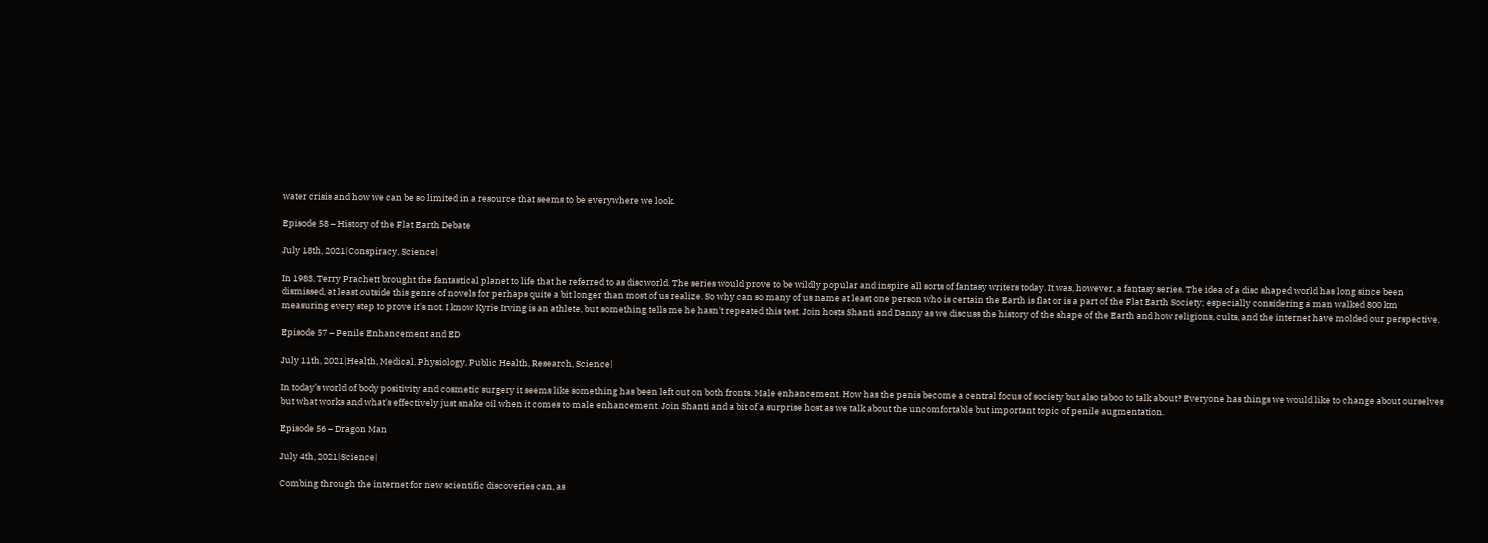water crisis and how we can be so limited in a resource that seems to be everywhere we look.

Episode 58 – History of the Flat Earth Debate

July 18th, 2021|Conspiracy, Science|

In 1983, Terry Prachett brought the fantastical planet to life that he referred to as discworld. The series would prove to be wildly popular and inspire all sorts of fantasy writers today. It was, however, a fantasy series. The idea of a disc shaped world has long since been dismissed, at least outside this genre of novels for perhaps quite a bit longer than most of us realize. So why can so many of us name at least one person who is certain the Earth is flat or is a part of the Flat Earth Society; especially considering a man walked 800 km measuring every step to prove it's not. I know Kyrie Irving is an athlete, but something tells me he hasn't repeated this test. Join hosts Shanti and Danny as we discuss the history of the shape of the Earth and how religions, cults, and the internet have molded our perspective.

Episode 57 – Penile Enhancement and ED

July 11th, 2021|Health, Medical, Physiology, Public Health, Research, Science|

In today’s world of body positivity and cosmetic surgery it seems like something has been left out on both fronts. Male enhancement. How has the penis become a central focus of society but also taboo to talk about? Everyone has things we would like to change about ourselves but what works and what's effectively just snake oil when it comes to male enhancement. Join Shanti and a bit of a surprise host as we talk about the uncomfortable but important topic of penile augmentation.

Episode 56 – Dragon Man

July 4th, 2021|Science|

Combing through the internet for new scientific discoveries can, as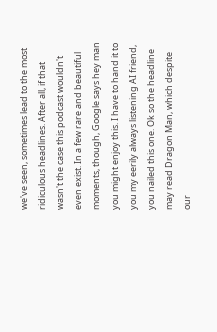we've seen, sometimes lead to the most ridiculous headlines. After all, if that wasn't the case this podcast wouldn't even exist. In a few rare and beautiful moments, though, Google says hey man you might enjoy this. I have to hand it to you my eerily always listening AI friend, you nailed this one. Ok so the headline may read Dragon Man, which despite our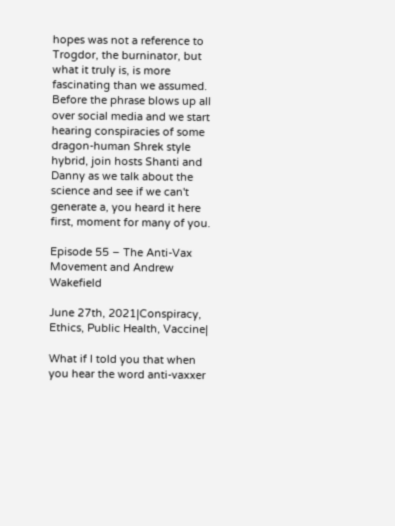hopes was not a reference to Trogdor, the burninator, but what it truly is, is more fascinating than we assumed. Before the phrase blows up all over social media and we start hearing conspiracies of some dragon-human Shrek style hybrid, join hosts Shanti and Danny as we talk about the science and see if we can't generate a, you heard it here first, moment for many of you.

Episode 55 – The Anti-Vax Movement and Andrew Wakefield

June 27th, 2021|Conspiracy, Ethics, Public Health, Vaccine|

What if I told you that when you hear the word anti-vaxxer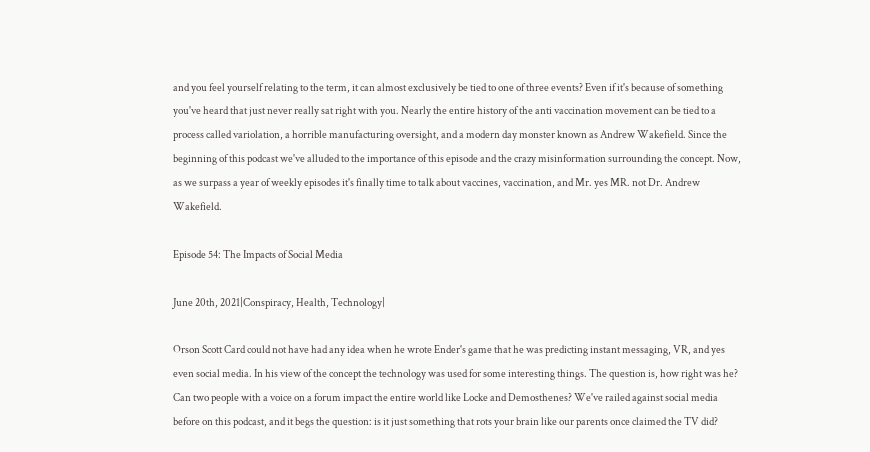and you feel yourself relating to the term, it can almost exclusively be tied to one of three events? Even if it's because of something you've heard that just never really sat right with you. Nearly the entire history of the anti vaccination movement can be tied to a process called variolation, a horrible manufacturing oversight, and a modern day monster known as Andrew Wakefield. Since the beginning of this podcast we've alluded to the importance of this episode and the crazy misinformation surrounding the concept. Now, as we surpass a year of weekly episodes it's finally time to talk about vaccines, vaccination, and Mr. yes MR. not Dr. Andrew Wakefield.

Episode 54: The Impacts of Social Media

June 20th, 2021|Conspiracy, Health, Technology|

Orson Scott Card could not have had any idea when he wrote Ender's game that he was predicting instant messaging, VR, and yes even social media. In his view of the concept the technology was used for some interesting things. The question is, how right was he? Can two people with a voice on a forum impact the entire world like Locke and Demosthenes? We've railed against social media before on this podcast, and it begs the question: is it just something that rots your brain like our parents once claimed the TV did?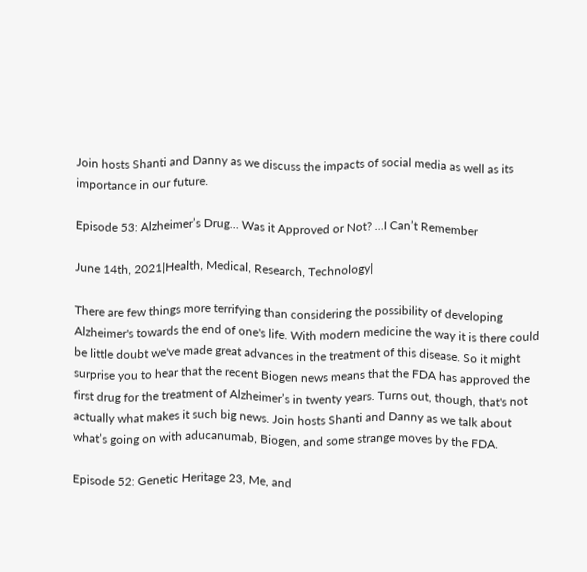Join hosts Shanti and Danny as we discuss the impacts of social media as well as its importance in our future.

Episode 53: Alzheimer’s Drug… Was it Approved or Not? …I Can’t Remember

June 14th, 2021|Health, Medical, Research, Technology|

There are few things more terrifying than considering the possibility of developing Alzheimer's towards the end of one's life. With modern medicine the way it is there could be little doubt we've made great advances in the treatment of this disease. So it might surprise you to hear that the recent Biogen news means that the FDA has approved the first drug for the treatment of Alzheimer’s in twenty years. Turns out, though, that's not actually what makes it such big news. Join hosts Shanti and Danny as we talk about what’s going on with aducanumab, Biogen, and some strange moves by the FDA.

Episode 52: Genetic Heritage 23, Me, and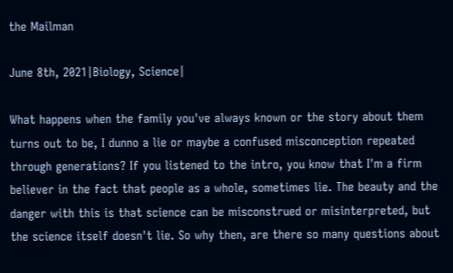the Mailman

June 8th, 2021|Biology, Science|

What happens when the family you've always known or the story about them turns out to be, I dunno a lie or maybe a confused misconception repeated through generations? If you listened to the intro, you know that I'm a firm believer in the fact that people as a whole, sometimes lie. The beauty and the danger with this is that science can be misconstrued or misinterpreted, but the science itself doesn't lie. So why then, are there so many questions about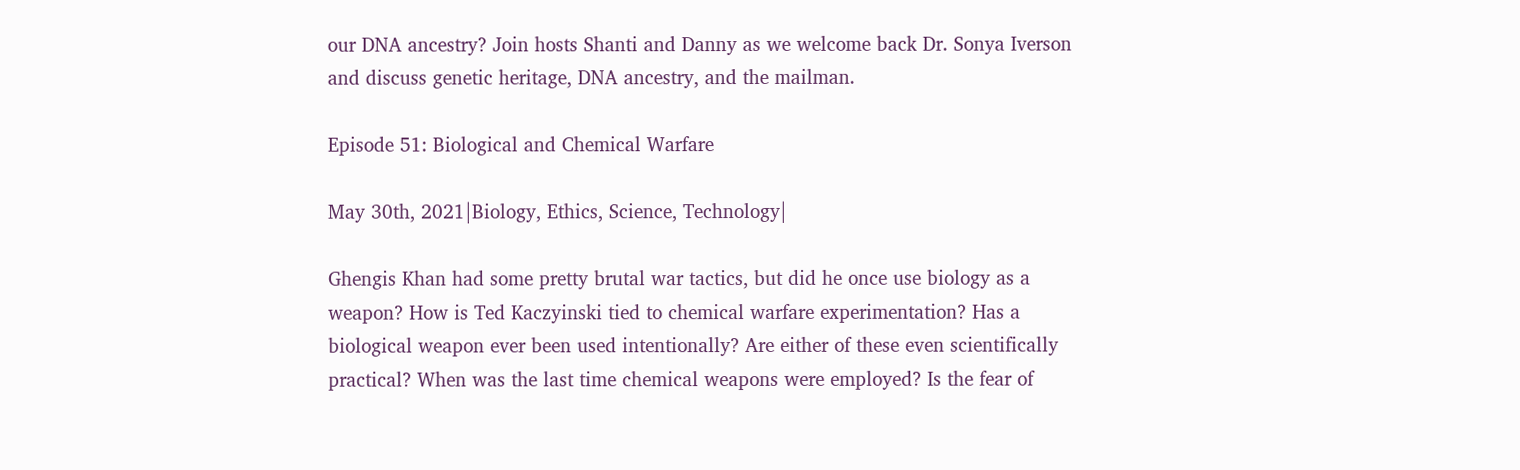our DNA ancestry? Join hosts Shanti and Danny as we welcome back Dr. Sonya Iverson and discuss genetic heritage, DNA ancestry, and the mailman.

Episode 51: Biological and Chemical Warfare

May 30th, 2021|Biology, Ethics, Science, Technology|

Ghengis Khan had some pretty brutal war tactics, but did he once use biology as a weapon? How is Ted Kaczyinski tied to chemical warfare experimentation? Has a biological weapon ever been used intentionally? Are either of these even scientifically practical? When was the last time chemical weapons were employed? Is the fear of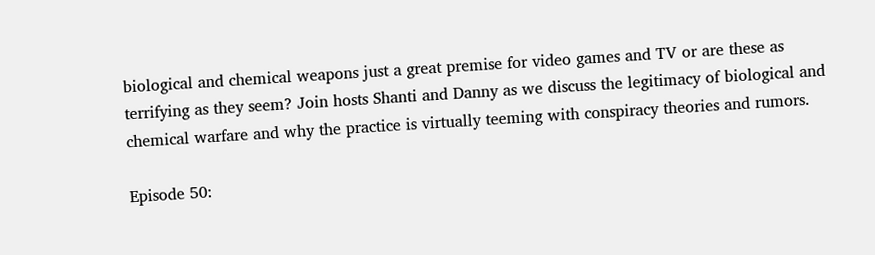biological and chemical weapons just a great premise for video games and TV or are these as terrifying as they seem? Join hosts Shanti and Danny as we discuss the legitimacy of biological and chemical warfare and why the practice is virtually teeming with conspiracy theories and rumors.

Episode 50: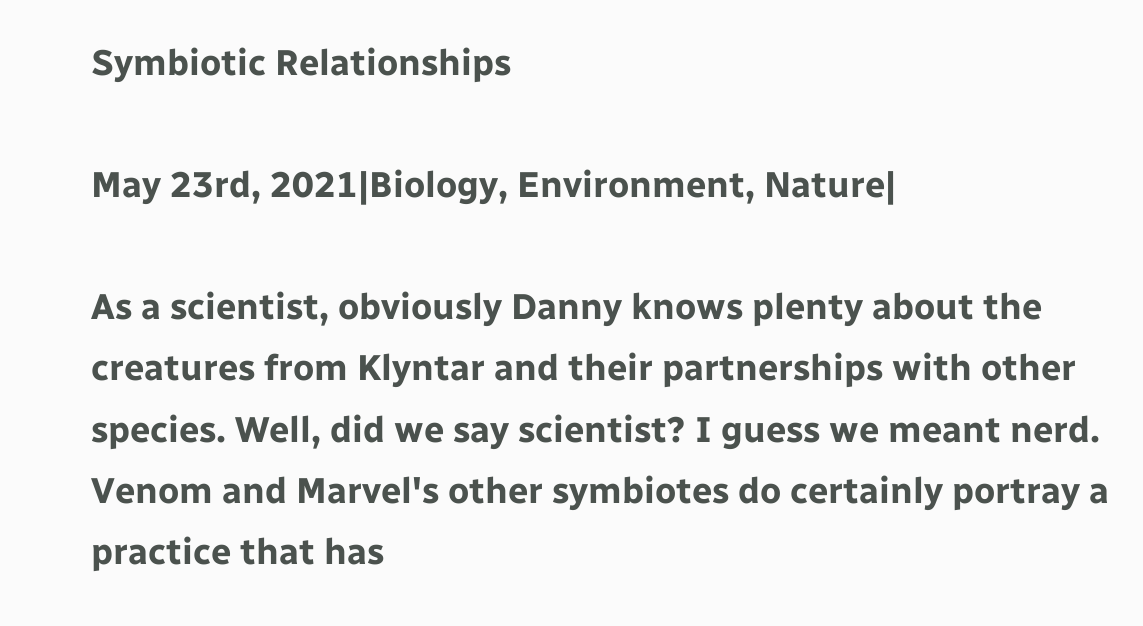Symbiotic Relationships

May 23rd, 2021|Biology, Environment, Nature|

As a scientist, obviously Danny knows plenty about the creatures from Klyntar and their partnerships with other species. Well, did we say scientist? I guess we meant nerd. Venom and Marvel's other symbiotes do certainly portray a practice that has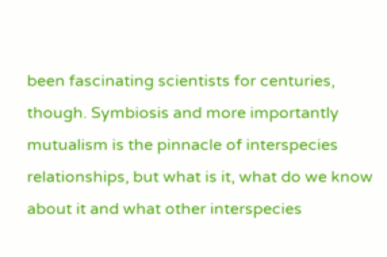been fascinating scientists for centuries, though. Symbiosis and more importantly mutualism is the pinnacle of interspecies relationships, but what is it, what do we know about it and what other interspecies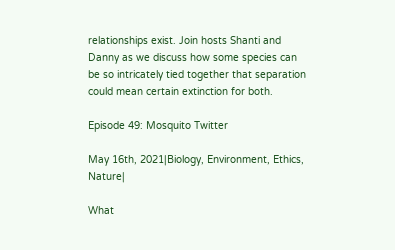relationships exist. Join hosts Shanti and Danny as we discuss how some species can be so intricately tied together that separation could mean certain extinction for both.

Episode 49: Mosquito Twitter

May 16th, 2021|Biology, Environment, Ethics, Nature|

What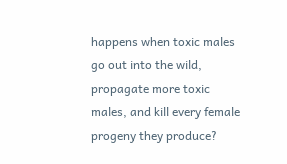happens when toxic males go out into the wild, propagate more toxic males, and kill every female progeny they produce?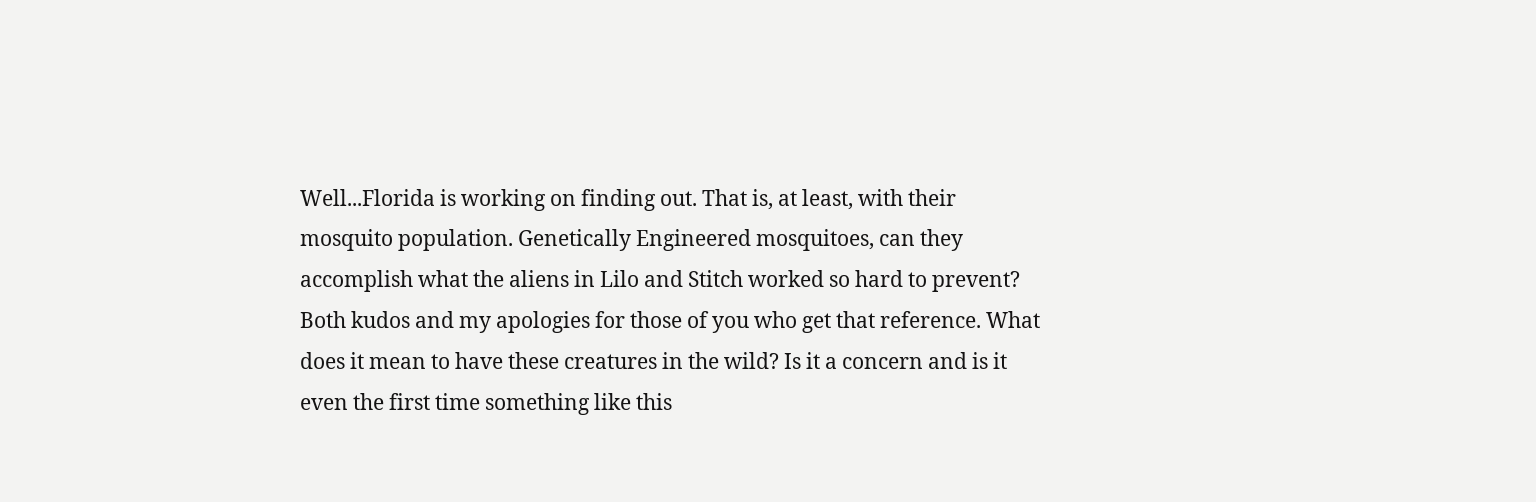Well...Florida is working on finding out. That is, at least, with their mosquito population. Genetically Engineered mosquitoes, can they accomplish what the aliens in Lilo and Stitch worked so hard to prevent? Both kudos and my apologies for those of you who get that reference. What does it mean to have these creatures in the wild? Is it a concern and is it even the first time something like this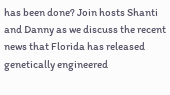has been done? Join hosts Shanti and Danny as we discuss the recent news that Florida has released genetically engineered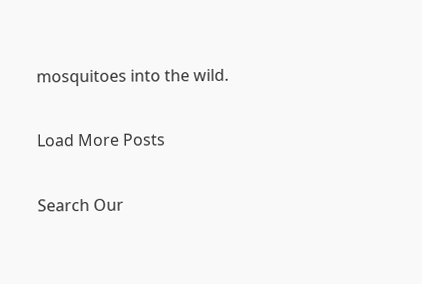mosquitoes into the wild.

Load More Posts

Search Our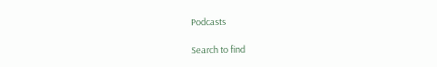Podcasts

Search to find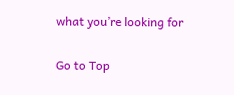what you’re looking for

Go to Top